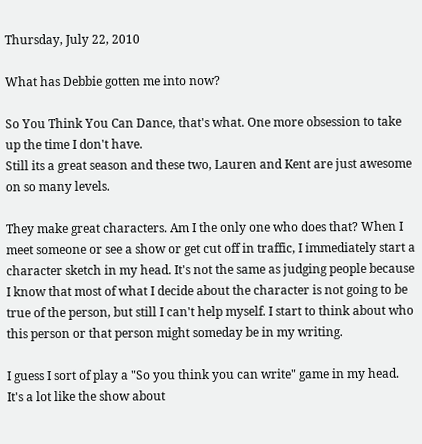Thursday, July 22, 2010

What has Debbie gotten me into now?

So You Think You Can Dance, that's what. One more obsession to take up the time I don't have.
Still its a great season and these two, Lauren and Kent are just awesome on so many levels.

They make great characters. Am I the only one who does that? When I meet someone or see a show or get cut off in traffic, I immediately start a character sketch in my head. It's not the same as judging people because I know that most of what I decide about the character is not going to be true of the person, but still I can't help myself. I start to think about who this person or that person might someday be in my writing.

I guess I sort of play a "So you think you can write" game in my head. It's a lot like the show about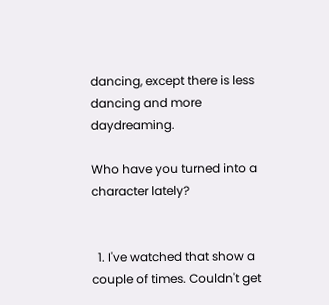dancing, except there is less dancing and more daydreaming.

Who have you turned into a character lately?


  1. I've watched that show a couple of times. Couldn't get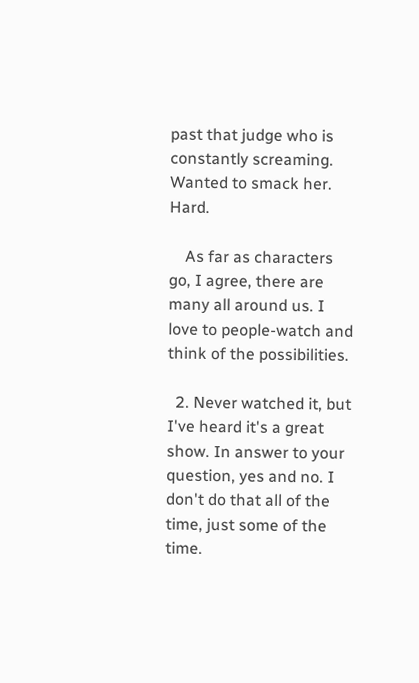past that judge who is constantly screaming. Wanted to smack her. Hard.

    As far as characters go, I agree, there are many all around us. I love to people-watch and think of the possibilities.

  2. Never watched it, but I've heard it's a great show. In answer to your question, yes and no. I don't do that all of the time, just some of the time.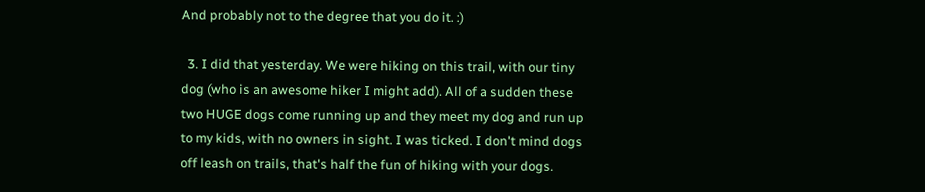And probably not to the degree that you do it. :)

  3. I did that yesterday. We were hiking on this trail, with our tiny dog (who is an awesome hiker I might add). All of a sudden these two HUGE dogs come running up and they meet my dog and run up to my kids, with no owners in sight. I was ticked. I don't mind dogs off leash on trails, that's half the fun of hiking with your dogs.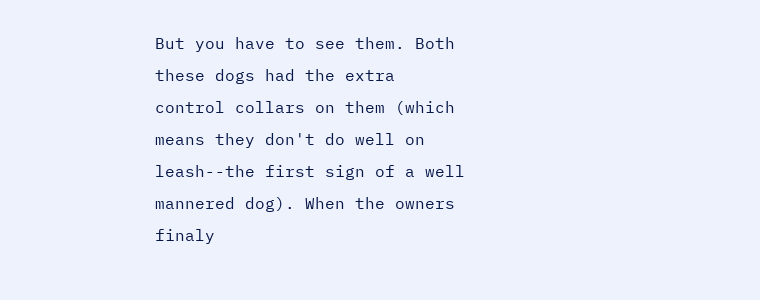But you have to see them. Both these dogs had the extra control collars on them (which means they don't do well on leash--the first sign of a well mannered dog). When the owners finaly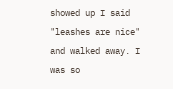showed up I said "leashes are nice" and walked away. I was so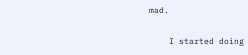mad.

    I started doing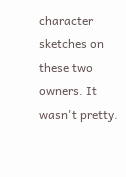character sketches on these two owners. It wasn't pretty.